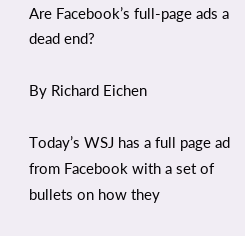Are Facebook’s full-page ads a dead end?

By Richard Eichen

Today’s WSJ has a full page ad from Facebook with a set of bullets on how they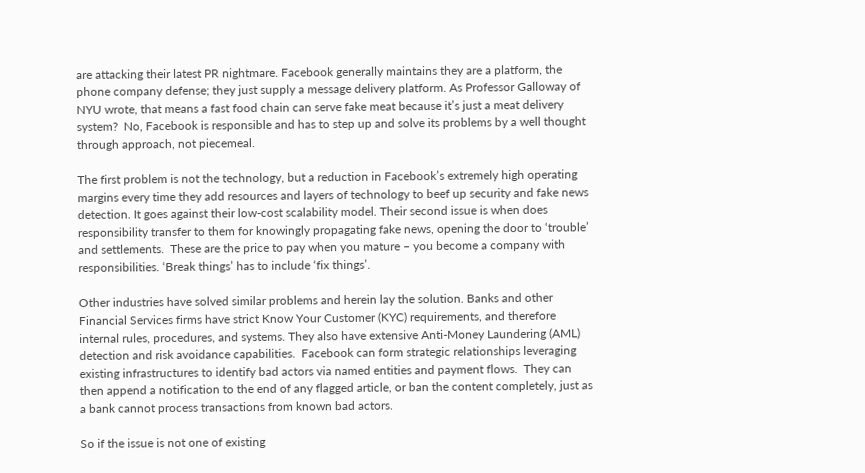are attacking their latest PR nightmare. Facebook generally maintains they are a platform, the phone company defense; they just supply a message delivery platform. As Professor Galloway of NYU wrote, that means a fast food chain can serve fake meat because it’s just a meat delivery system?  No, Facebook is responsible and has to step up and solve its problems by a well thought through approach, not piecemeal.

The first problem is not the technology, but a reduction in Facebook’s extremely high operating margins every time they add resources and layers of technology to beef up security and fake news detection. It goes against their low-cost scalability model. Their second issue is when does responsibility transfer to them for knowingly propagating fake news, opening the door to ‘trouble’ and settlements.  These are the price to pay when you mature – you become a company with responsibilities. ‘Break things’ has to include ‘fix things’.

Other industries have solved similar problems and herein lay the solution. Banks and other Financial Services firms have strict Know Your Customer (KYC) requirements, and therefore internal rules, procedures, and systems. They also have extensive Anti-Money Laundering (AML) detection and risk avoidance capabilities.  Facebook can form strategic relationships leveraging existing infrastructures to identify bad actors via named entities and payment flows.  They can then append a notification to the end of any flagged article, or ban the content completely, just as a bank cannot process transactions from known bad actors.

So if the issue is not one of existing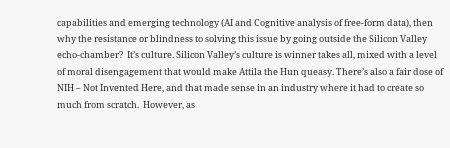capabilities and emerging technology (AI and Cognitive analysis of free-form data), then why the resistance or blindness to solving this issue by going outside the Silicon Valley echo-chamber?  It’s culture. Silicon Valley’s culture is winner takes all, mixed with a level of moral disengagement that would make Attila the Hun queasy. There’s also a fair dose of NIH – Not Invented Here, and that made sense in an industry where it had to create so much from scratch.  However, as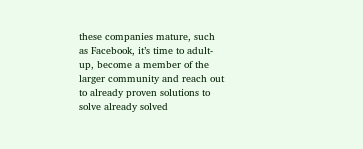these companies mature, such as Facebook, it’s time to adult-up, become a member of the larger community and reach out to already proven solutions to solve already solved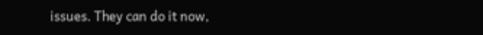issues. They can do it now,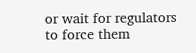or wait for regulators to force them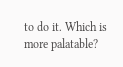to do it. Which is more palatable?